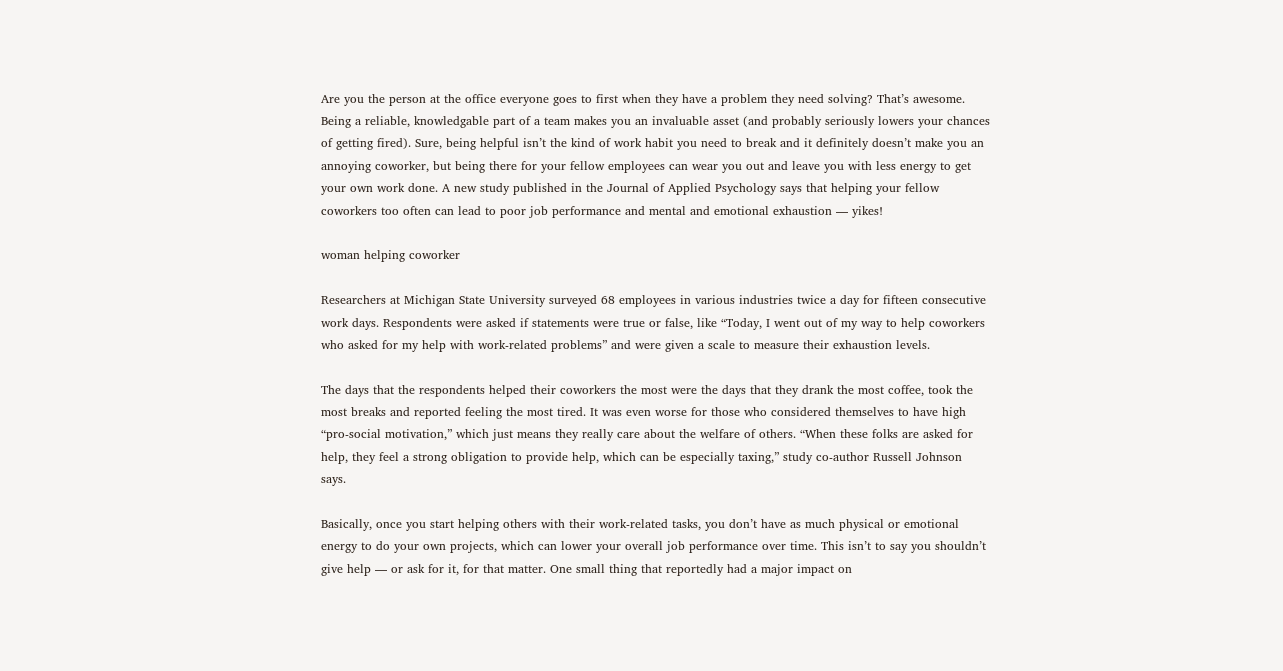Are you the person at the office everyone goes to first when they have a problem they need solving? That’s awesome. Being a reliable, knowledgable part of a team makes you an invaluable asset (and probably seriously lowers your chances of getting fired). Sure, being helpful isn’t the kind of work habit you need to break and it definitely doesn’t make you an annoying coworker, but being there for your fellow employees can wear you out and leave you with less energy to get your own work done. A new study published in the Journal of Applied Psychology says that helping your fellow coworkers too often can lead to poor job performance and mental and emotional exhaustion — yikes!

woman helping coworker

Researchers at Michigan State University surveyed 68 employees in various industries twice a day for fifteen consecutive work days. Respondents were asked if statements were true or false, like “Today, I went out of my way to help coworkers who asked for my help with work-related problems” and were given a scale to measure their exhaustion levels.

The days that the respondents helped their coworkers the most were the days that they drank the most coffee, took the most breaks and reported feeling the most tired. It was even worse for those who considered themselves to have high “pro-social motivation,” which just means they really care about the welfare of others. “When these folks are asked for help, they feel a strong obligation to provide help, which can be especially taxing,” study co-author Russell Johnson says.

Basically, once you start helping others with their work-related tasks, you don’t have as much physical or emotional energy to do your own projects, which can lower your overall job performance over time. This isn’t to say you shouldn’t give help — or ask for it, for that matter. One small thing that reportedly had a major impact on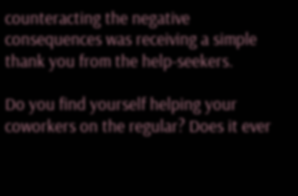counteracting the negative consequences was receiving a simple thank you from the help-seekers.

Do you find yourself helping your coworkers on the regular? Does it ever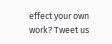effect your own work? Tweet us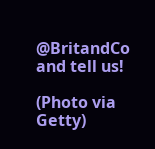@BritandCo and tell us!

(Photo via Getty)